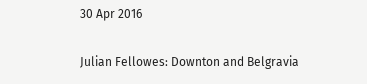30 Apr 2016

Julian Fellowes: Downton and Belgravia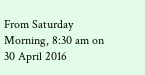From Saturday Morning, 8:30 am on 30 April 2016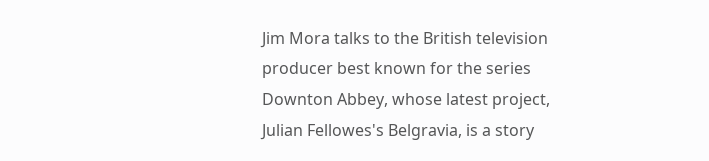Jim Mora talks to the British television producer best known for the series Downton Abbey, whose latest project, Julian Fellowes's Belgravia, is a story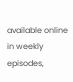available online in weekly episodes,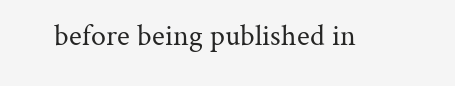before being published in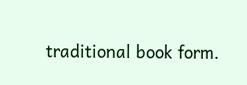traditional book form.